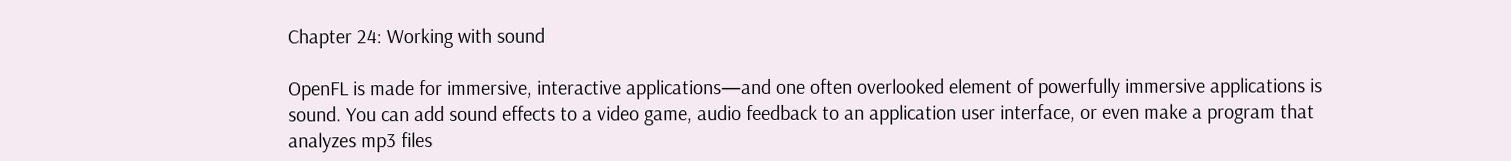Chapter 24: Working with sound

OpenFL is made for immersive, interactive applications—and one often overlooked element of powerfully immersive applications is sound. You can add sound effects to a video game, audio feedback to an application user interface, or even make a program that analyzes mp3 files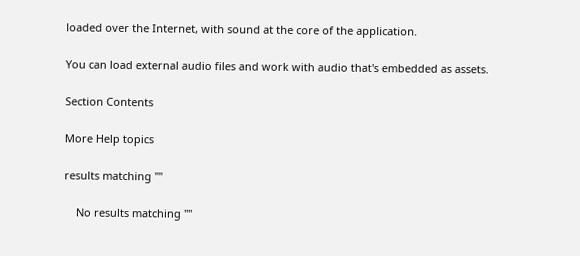loaded over the Internet, with sound at the core of the application.

You can load external audio files and work with audio that's embedded as assets.

Section Contents

More Help topics

results matching ""

    No results matching ""